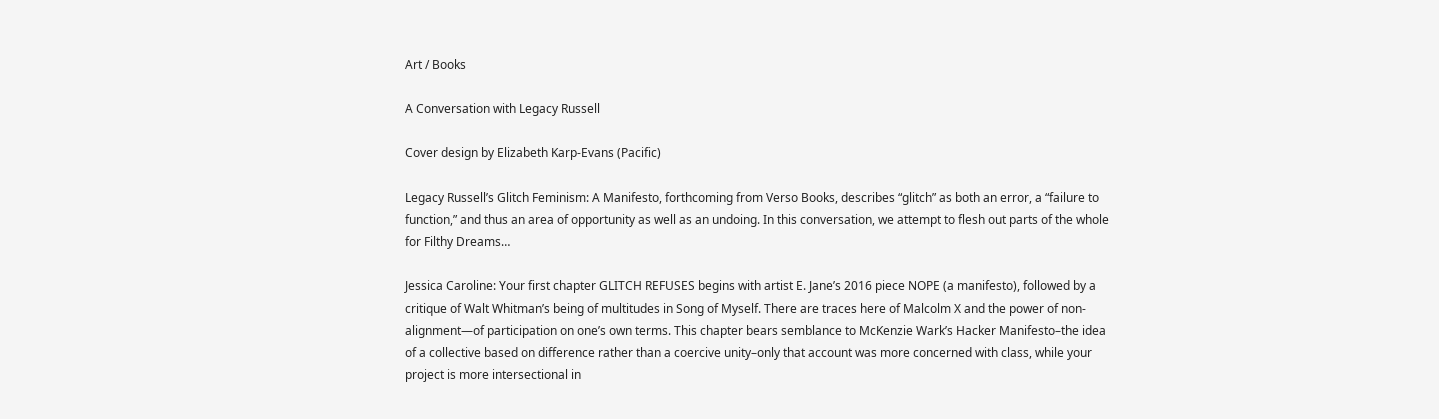Art / Books

A Conversation with Legacy Russell

Cover design by Elizabeth Karp-Evans (Pacific)

Legacy Russell’s Glitch Feminism: A Manifesto, forthcoming from Verso Books, describes “glitch” as both an error, a “failure to function,” and thus an area of opportunity as well as an undoing. In this conversation, we attempt to flesh out parts of the whole for Filthy Dreams…

Jessica Caroline: Your first chapter GLITCH REFUSES begins with artist E. Jane’s 2016 piece NOPE (a manifesto), followed by a critique of Walt Whitman’s being of multitudes in Song of Myself. There are traces here of Malcolm X and the power of non-alignment—of participation on one’s own terms. This chapter bears semblance to McKenzie Wark’s Hacker Manifesto–the idea of a collective based on difference rather than a coercive unity–only that account was more concerned with class, while your project is more intersectional in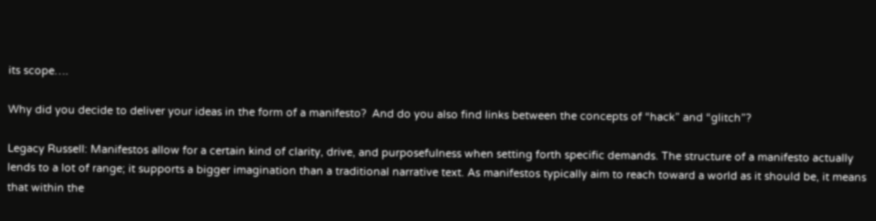its scope….

Why did you decide to deliver your ideas in the form of a manifesto?  And do you also find links between the concepts of “hack” and “glitch”?

Legacy Russell: Manifestos allow for a certain kind of clarity, drive, and purposefulness when setting forth specific demands. The structure of a manifesto actually lends to a lot of range; it supports a bigger imagination than a traditional narrative text. As manifestos typically aim to reach toward a world as it should be, it means that within the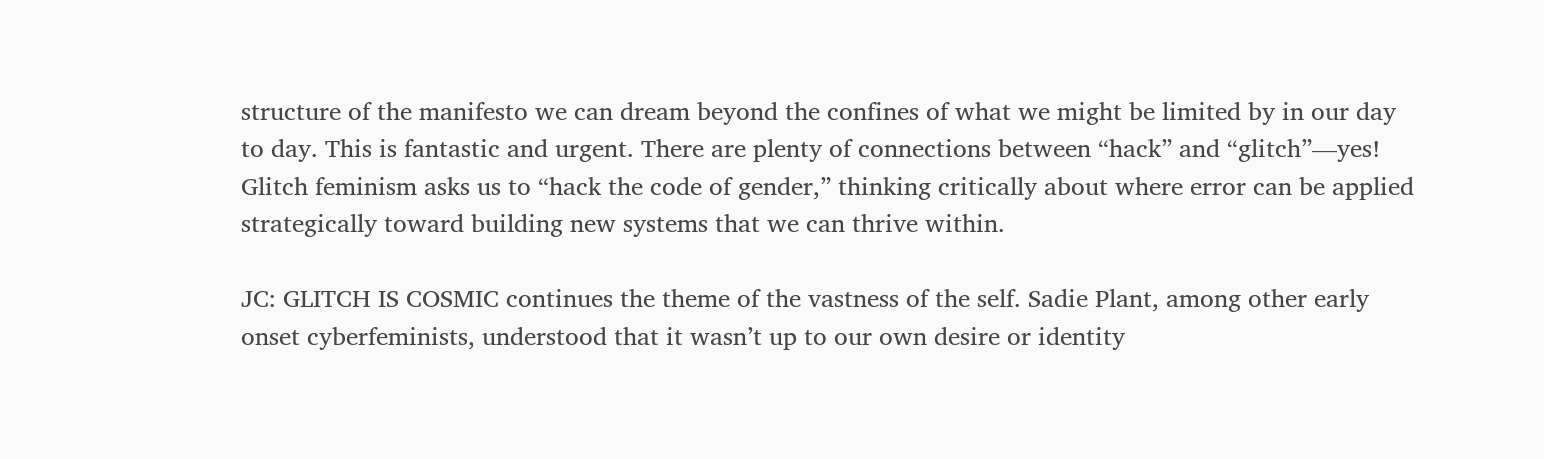structure of the manifesto we can dream beyond the confines of what we might be limited by in our day to day. This is fantastic and urgent. There are plenty of connections between “hack” and “glitch”—yes! Glitch feminism asks us to “hack the code of gender,” thinking critically about where error can be applied strategically toward building new systems that we can thrive within.

JC: GLITCH IS COSMIC continues the theme of the vastness of the self. Sadie Plant, among other early onset cyberfeminists, understood that it wasn’t up to our own desire or identity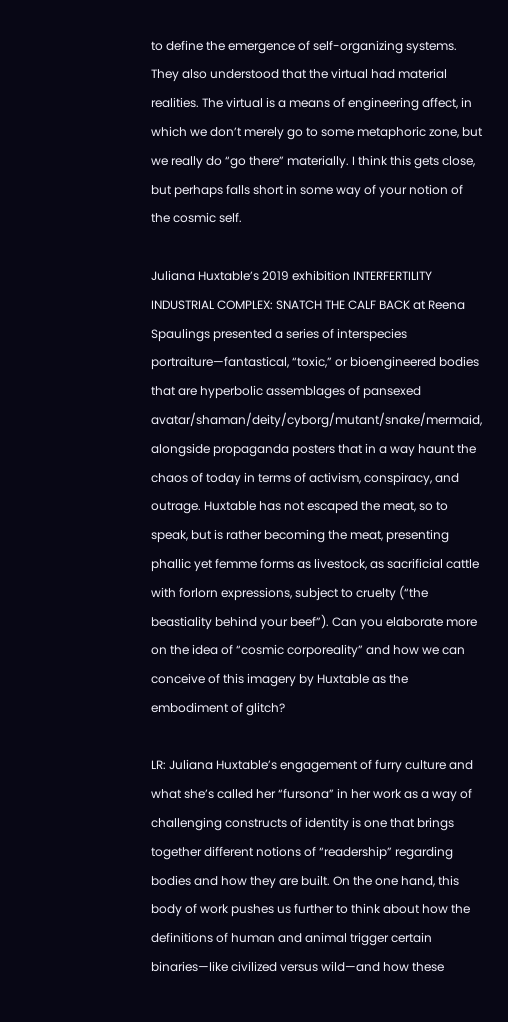to define the emergence of self-organizing systems. They also understood that the virtual had material realities. The virtual is a means of engineering affect, in which we don’t merely go to some metaphoric zone, but we really do “go there” materially. I think this gets close, but perhaps falls short in some way of your notion of the cosmic self.

Juliana Huxtable’s 2019 exhibition INTERFERTILITY INDUSTRIAL COMPLEX: SNATCH THE CALF BACK at Reena Spaulings presented a series of interspecies portraiture—fantastical, “toxic,” or bioengineered bodies that are hyperbolic assemblages of pansexed avatar/shaman/deity/cyborg/mutant/snake/mermaid, alongside propaganda posters that in a way haunt the chaos of today in terms of activism, conspiracy, and outrage. Huxtable has not escaped the meat, so to speak, but is rather becoming the meat, presenting phallic yet femme forms as livestock, as sacrificial cattle with forlorn expressions, subject to cruelty (“the beastiality behind your beef”). Can you elaborate more on the idea of “cosmic corporeality” and how we can conceive of this imagery by Huxtable as the embodiment of glitch?

LR: Juliana Huxtable’s engagement of furry culture and what she’s called her “fursona” in her work as a way of challenging constructs of identity is one that brings together different notions of “readership” regarding bodies and how they are built. On the one hand, this body of work pushes us further to think about how the definitions of human and animal trigger certain binaries—like civilized versus wild—and how these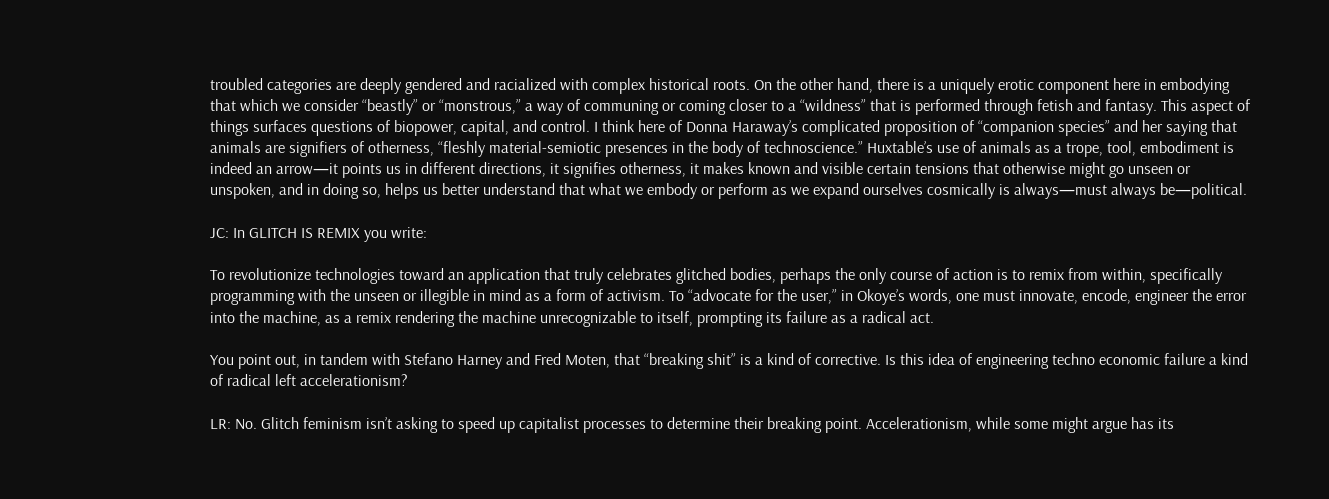troubled categories are deeply gendered and racialized with complex historical roots. On the other hand, there is a uniquely erotic component here in embodying that which we consider “beastly” or “monstrous,” a way of communing or coming closer to a “wildness” that is performed through fetish and fantasy. This aspect of things surfaces questions of biopower, capital, and control. I think here of Donna Haraway’s complicated proposition of “companion species” and her saying that animals are signifiers of otherness, “fleshly material-semiotic presences in the body of technoscience.” Huxtable’s use of animals as a trope, tool, embodiment is indeed an arrow—it points us in different directions, it signifies otherness, it makes known and visible certain tensions that otherwise might go unseen or unspoken, and in doing so, helps us better understand that what we embody or perform as we expand ourselves cosmically is always—must always be—political.

JC: In GLITCH IS REMIX you write:

To revolutionize technologies toward an application that truly celebrates glitched bodies, perhaps the only course of action is to remix from within, specifically programming with the unseen or illegible in mind as a form of activism. To “advocate for the user,” in Okoye’s words, one must innovate, encode, engineer the error into the machine, as a remix rendering the machine unrecognizable to itself, prompting its failure as a radical act.

You point out, in tandem with Stefano Harney and Fred Moten, that “breaking shit” is a kind of corrective. Is this idea of engineering techno economic failure a kind of radical left accelerationism?

LR: No. Glitch feminism isn’t asking to speed up capitalist processes to determine their breaking point. Accelerationism, while some might argue has its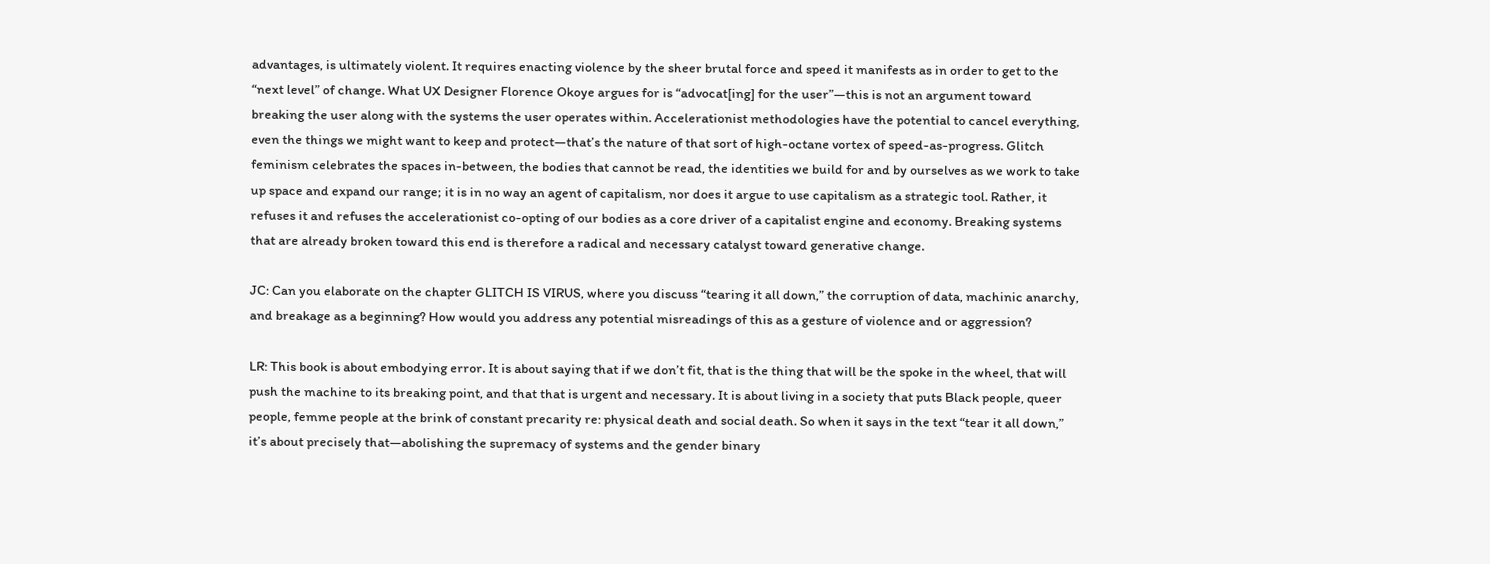advantages, is ultimately violent. It requires enacting violence by the sheer brutal force and speed it manifests as in order to get to the “next level” of change. What UX Designer Florence Okoye argues for is “advocat[ing] for the user”—this is not an argument toward breaking the user along with the systems the user operates within. Accelerationist methodologies have the potential to cancel everything, even the things we might want to keep and protect—that’s the nature of that sort of high-octane vortex of speed-as-progress. Glitch feminism celebrates the spaces in-between, the bodies that cannot be read, the identities we build for and by ourselves as we work to take up space and expand our range; it is in no way an agent of capitalism, nor does it argue to use capitalism as a strategic tool. Rather, it refuses it and refuses the accelerationist co-opting of our bodies as a core driver of a capitalist engine and economy. Breaking systems that are already broken toward this end is therefore a radical and necessary catalyst toward generative change.

JC: Can you elaborate on the chapter GLITCH IS VIRUS, where you discuss “tearing it all down,” the corruption of data, machinic anarchy, and breakage as a beginning? How would you address any potential misreadings of this as a gesture of violence and or aggression?

LR: This book is about embodying error. It is about saying that if we don’t fit, that is the thing that will be the spoke in the wheel, that will push the machine to its breaking point, and that that is urgent and necessary. It is about living in a society that puts Black people, queer people, femme people at the brink of constant precarity re: physical death and social death. So when it says in the text “tear it all down,” it’s about precisely that—abolishing the supremacy of systems and the gender binary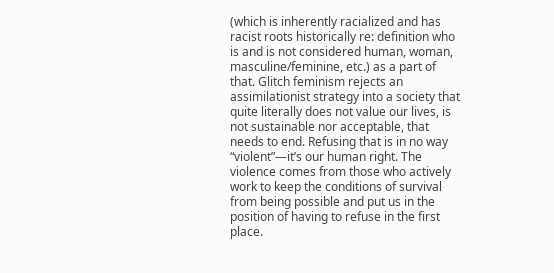(which is inherently racialized and has racist roots historically re: definition who is and is not considered human, woman, masculine/feminine, etc.) as a part of that. Glitch feminism rejects an assimilationist strategy into a society that quite literally does not value our lives, is not sustainable nor acceptable, that needs to end. Refusing that is in no way “violent”—it’s our human right. The violence comes from those who actively work to keep the conditions of survival from being possible and put us in the position of having to refuse in the first place.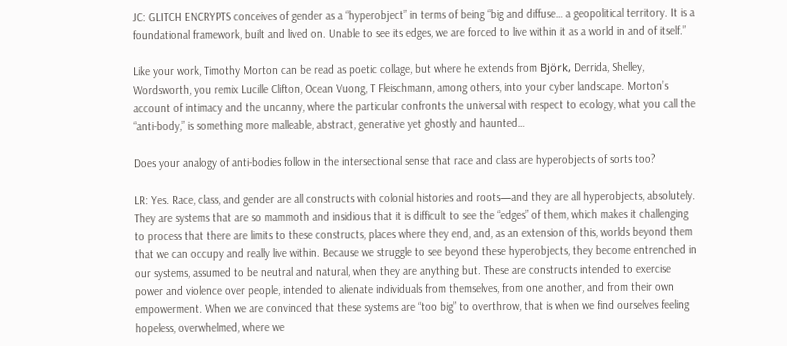JC: GLITCH ENCRYPTS conceives of gender as a “hyperobject” in terms of being “big and diffuse… a geopolitical territory. It is a foundational framework, built and lived on. Unable to see its edges, we are forced to live within it as a world in and of itself.”

Like your work, Timothy Morton can be read as poetic collage, but where he extends from Björk, Derrida, Shelley, Wordsworth, you remix Lucille Clifton, Ocean Vuong, T Fleischmann, among others, into your cyber landscape. Morton’s account of intimacy and the uncanny, where the particular confronts the universal with respect to ecology, what you call the “anti-body,” is something more malleable, abstract, generative yet ghostly and haunted…

Does your analogy of anti-bodies follow in the intersectional sense that race and class are hyperobjects of sorts too?

LR: Yes. Race, class, and gender are all constructs with colonial histories and roots—and they are all hyperobjects, absolutely. They are systems that are so mammoth and insidious that it is difficult to see the “edges” of them, which makes it challenging to process that there are limits to these constructs, places where they end, and, as an extension of this, worlds beyond them that we can occupy and really live within. Because we struggle to see beyond these hyperobjects, they become entrenched in our systems, assumed to be neutral and natural, when they are anything but. These are constructs intended to exercise power and violence over people, intended to alienate individuals from themselves, from one another, and from their own empowerment. When we are convinced that these systems are “too big” to overthrow, that is when we find ourselves feeling hopeless, overwhelmed, where we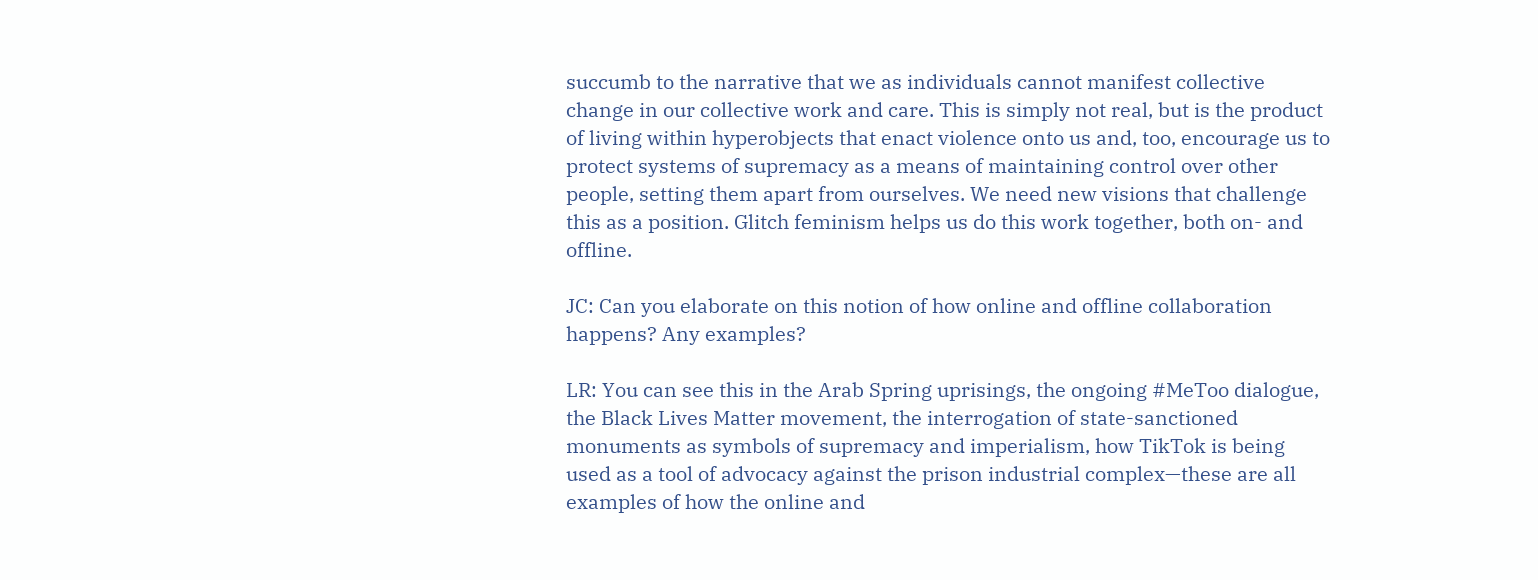succumb to the narrative that we as individuals cannot manifest collective change in our collective work and care. This is simply not real, but is the product of living within hyperobjects that enact violence onto us and, too, encourage us to protect systems of supremacy as a means of maintaining control over other people, setting them apart from ourselves. We need new visions that challenge this as a position. Glitch feminism helps us do this work together, both on- and offline.

JC: Can you elaborate on this notion of how online and offline collaboration happens? Any examples?

LR: You can see this in the Arab Spring uprisings, the ongoing #MeToo dialogue, the Black Lives Matter movement, the interrogation of state-sanctioned monuments as symbols of supremacy and imperialism, how TikTok is being used as a tool of advocacy against the prison industrial complex—these are all examples of how the online and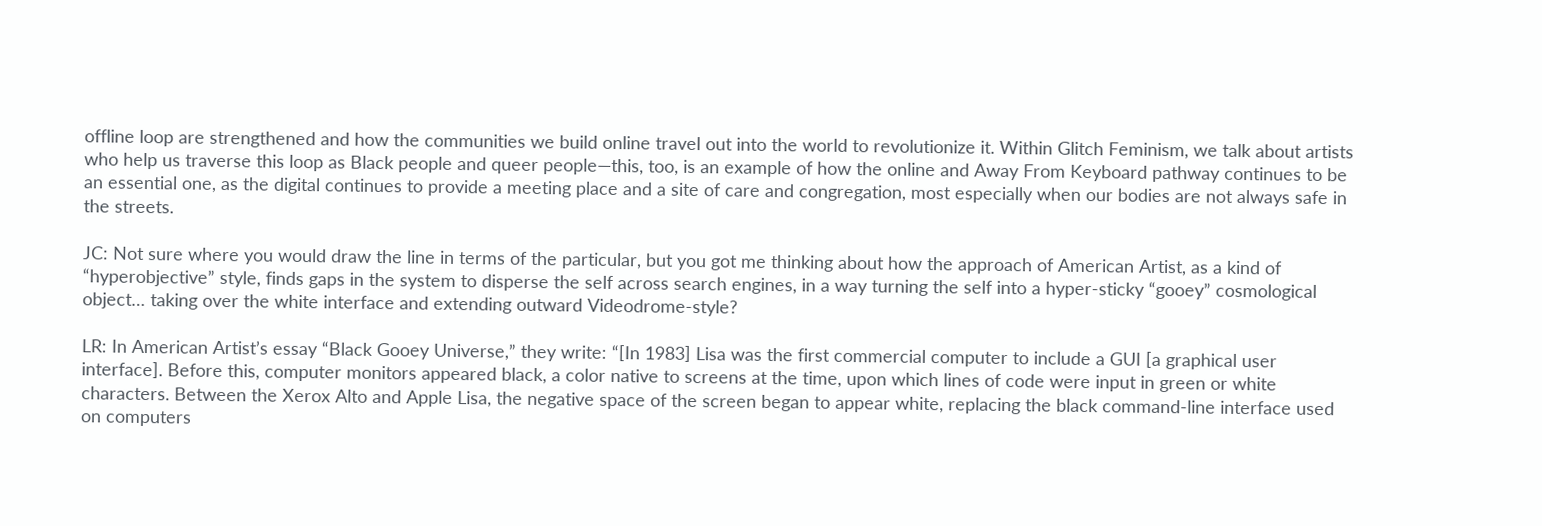offline loop are strengthened and how the communities we build online travel out into the world to revolutionize it. Within Glitch Feminism, we talk about artists who help us traverse this loop as Black people and queer people—this, too, is an example of how the online and Away From Keyboard pathway continues to be an essential one, as the digital continues to provide a meeting place and a site of care and congregation, most especially when our bodies are not always safe in the streets.

JC: Not sure where you would draw the line in terms of the particular, but you got me thinking about how the approach of American Artist, as a kind of “hyperobjective” style, finds gaps in the system to disperse the self across search engines, in a way turning the self into a hyper-sticky “gooey” cosmological object… taking over the white interface and extending outward Videodrome-style?

LR: In American Artist’s essay “Black Gooey Universe,” they write: “[In 1983] Lisa was the first commercial computer to include a GUI [a graphical user interface]. Before this, computer monitors appeared black, a color native to screens at the time, upon which lines of code were input in green or white characters. Between the Xerox Alto and Apple Lisa, the negative space of the screen began to appear white, replacing the black command-line interface used on computers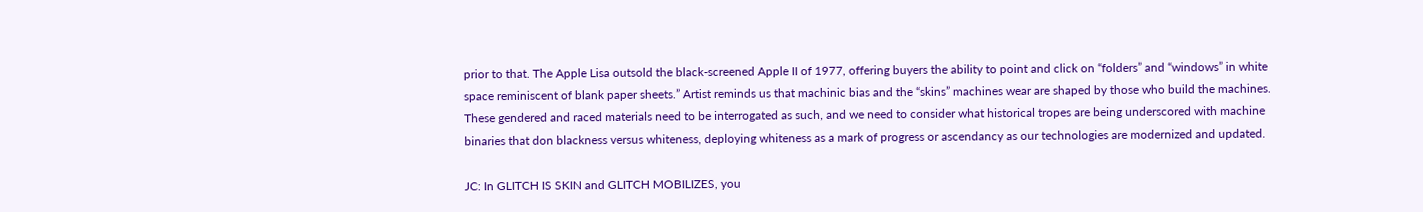prior to that. The Apple Lisa outsold the black-screened Apple II of 1977, offering buyers the ability to point and click on “folders” and “windows” in white space reminiscent of blank paper sheets.” Artist reminds us that machinic bias and the “skins” machines wear are shaped by those who build the machines. These gendered and raced materials need to be interrogated as such, and we need to consider what historical tropes are being underscored with machine binaries that don blackness versus whiteness, deploying whiteness as a mark of progress or ascendancy as our technologies are modernized and updated.

JC: In GLITCH IS SKIN and GLITCH MOBILIZES, you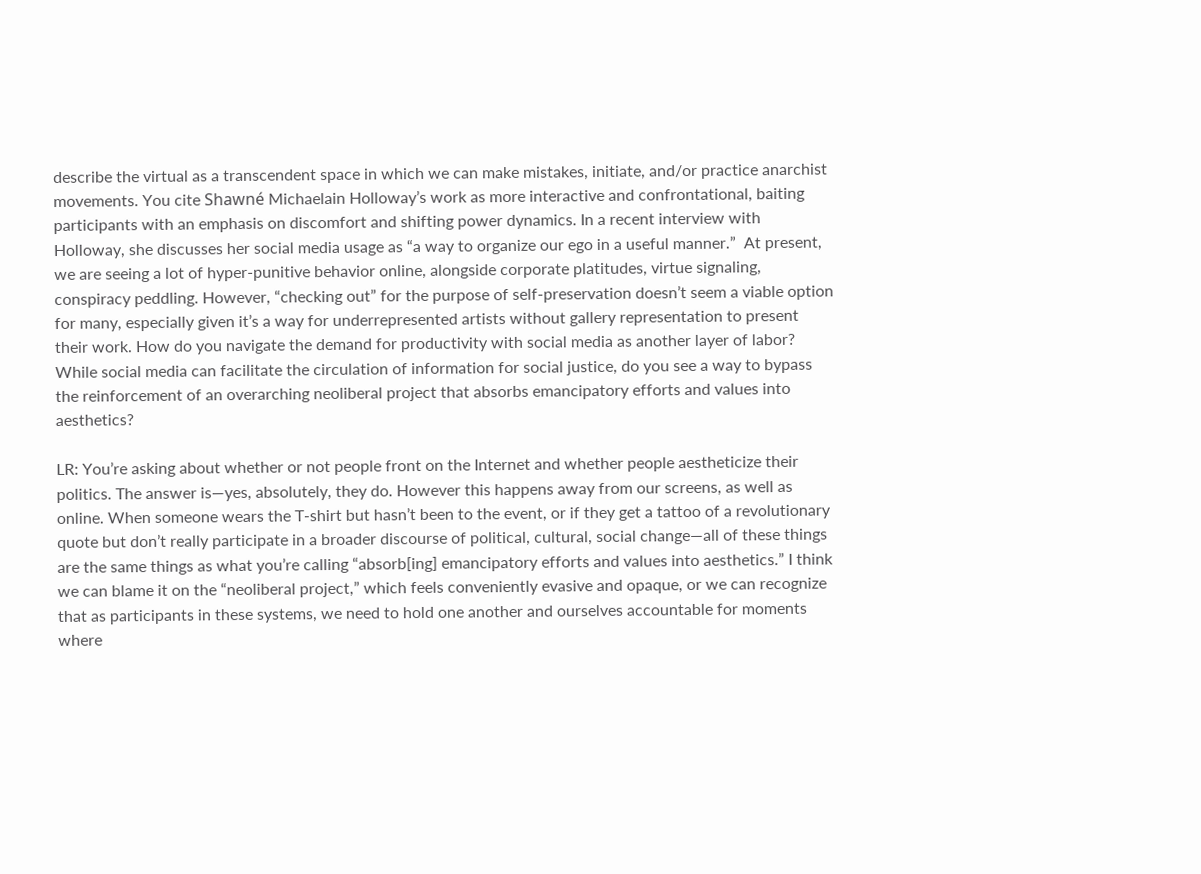describe the virtual as a transcendent space in which we can make mistakes, initiate, and/or practice anarchist movements. You cite Shawné Michaelain Holloway’s work as more interactive and confrontational, baiting participants with an emphasis on discomfort and shifting power dynamics. In a recent interview with Holloway, she discusses her social media usage as “a way to organize our ego in a useful manner.”  At present, we are seeing a lot of hyper-punitive behavior online, alongside corporate platitudes, virtue signaling, conspiracy peddling. However, “checking out” for the purpose of self-preservation doesn’t seem a viable option for many, especially given it’s a way for underrepresented artists without gallery representation to present their work. How do you navigate the demand for productivity with social media as another layer of labor? While social media can facilitate the circulation of information for social justice, do you see a way to bypass the reinforcement of an overarching neoliberal project that absorbs emancipatory efforts and values into aesthetics?

LR: You’re asking about whether or not people front on the Internet and whether people aestheticize their politics. The answer is—yes, absolutely, they do. However this happens away from our screens, as well as online. When someone wears the T-shirt but hasn’t been to the event, or if they get a tattoo of a revolutionary quote but don’t really participate in a broader discourse of political, cultural, social change—all of these things are the same things as what you’re calling “absorb[ing] emancipatory efforts and values into aesthetics.” I think we can blame it on the “neoliberal project,” which feels conveniently evasive and opaque, or we can recognize that as participants in these systems, we need to hold one another and ourselves accountable for moments where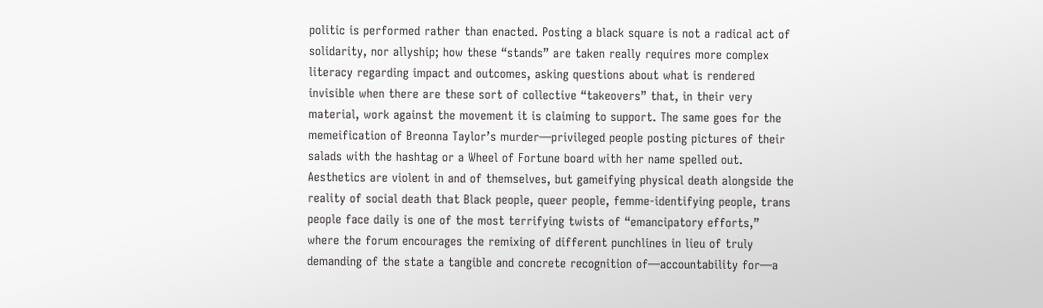politic is performed rather than enacted. Posting a black square is not a radical act of solidarity, nor allyship; how these “stands” are taken really requires more complex literacy regarding impact and outcomes, asking questions about what is rendered invisible when there are these sort of collective “takeovers” that, in their very material, work against the movement it is claiming to support. The same goes for the memeification of Breonna Taylor’s murder—privileged people posting pictures of their salads with the hashtag or a Wheel of Fortune board with her name spelled out. Aesthetics are violent in and of themselves, but gameifying physical death alongside the reality of social death that Black people, queer people, femme-identifying people, trans people face daily is one of the most terrifying twists of “emancipatory efforts,” where the forum encourages the remixing of different punchlines in lieu of truly demanding of the state a tangible and concrete recognition of—accountability for—a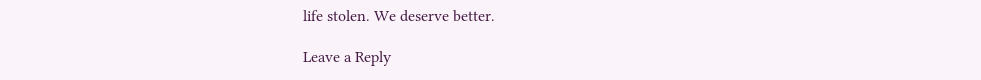life stolen. We deserve better.

Leave a Reply